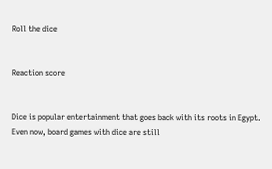Roll the dice


Reaction score


Dice is popular entertainment that goes back with its roots in Egypt. Even now, board games with dice are still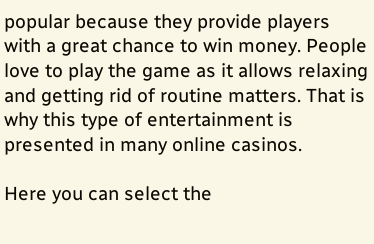popular because they provide players with a great chance to win money. People love to play the game as it allows relaxing and getting rid of routine matters. That is why this type of entertainment is presented in many online casinos.

Here you can select the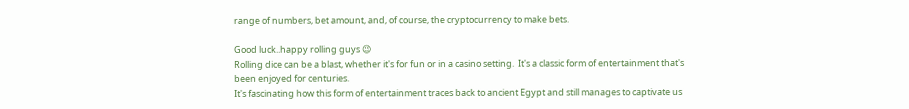range of numbers, bet amount, and, of course, the cryptocurrency to make bets.

Good luck..happy rolling guys 😉
Rolling dice can be a blast, whether it's for fun or in a casino setting.  It's a classic form of entertainment that's been enjoyed for centuries.
It's fascinating how this form of entertainment traces back to ancient Egypt and still manages to captivate us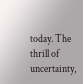today. The thrill of uncertainty,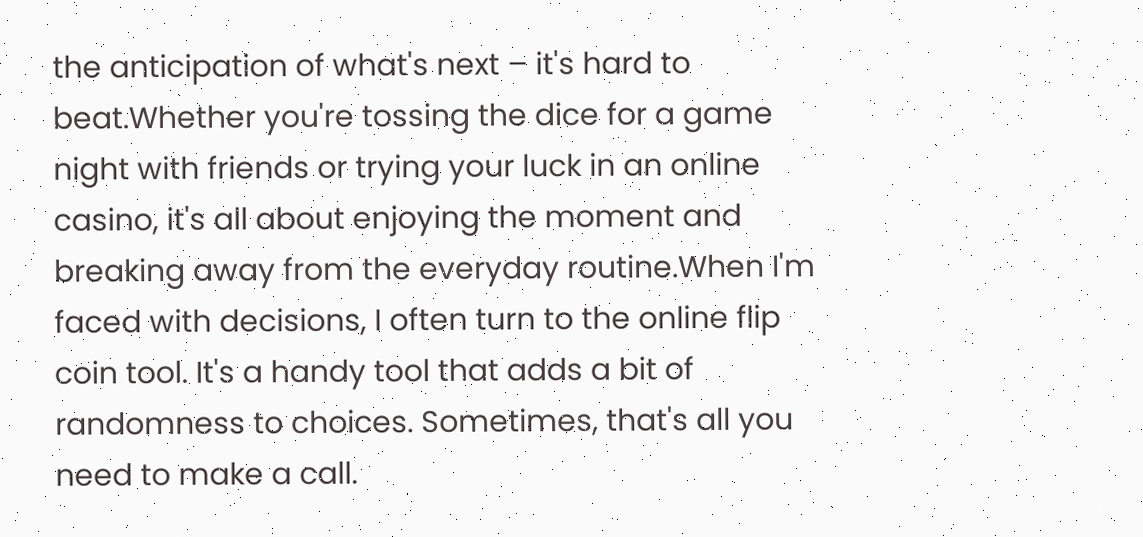the anticipation of what's next – it's hard to beat.Whether you're tossing the dice for a game night with friends or trying your luck in an online casino, it's all about enjoying the moment and breaking away from the everyday routine.When I'm faced with decisions, I often turn to the online flip coin tool. It's a handy tool that adds a bit of randomness to choices. Sometimes, that's all you need to make a call.